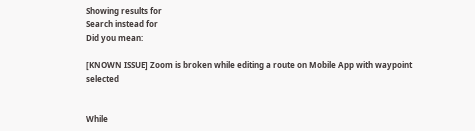Showing results for
Search instead for
Did you mean:

[KNOWN ISSUE] Zoom is broken while editing a route on Mobile App with waypoint selected


While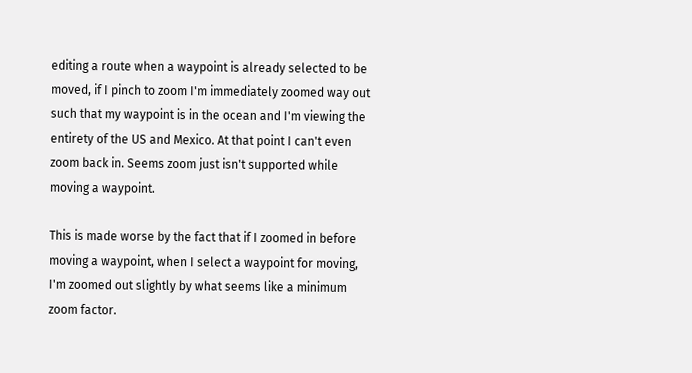editing a route when a waypoint is already selected to be moved, if I pinch to zoom I'm immediately zoomed way out such that my waypoint is in the ocean and I'm viewing the entirety of the US and Mexico. At that point I can't even zoom back in. Seems zoom just isn't supported while moving a waypoint.

This is made worse by the fact that if I zoomed in before moving a waypoint, when I select a waypoint for moving, I'm zoomed out slightly by what seems like a minimum zoom factor.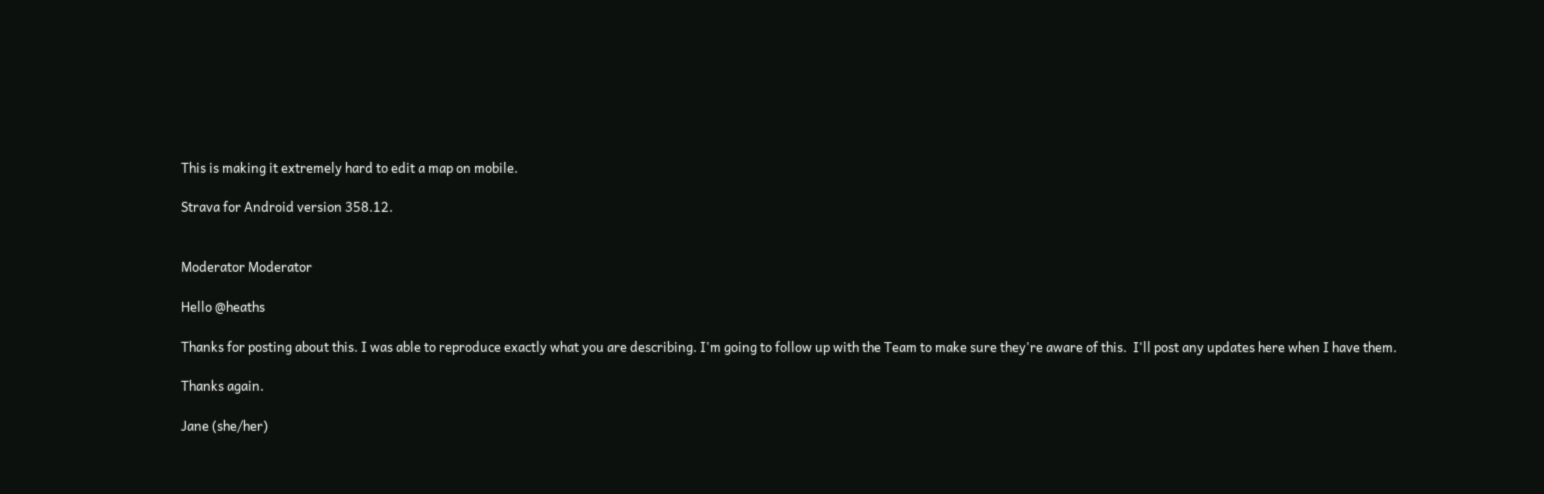This is making it extremely hard to edit a map on mobile.

Strava for Android version 358.12.


Moderator Moderator

Hello @heaths

Thanks for posting about this. I was able to reproduce exactly what you are describing. I'm going to follow up with the Team to make sure they're aware of this.  I'll post any updates here when I have them.

Thanks again.

Jane (she/her)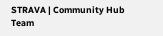STRAVA | Community Hub Team